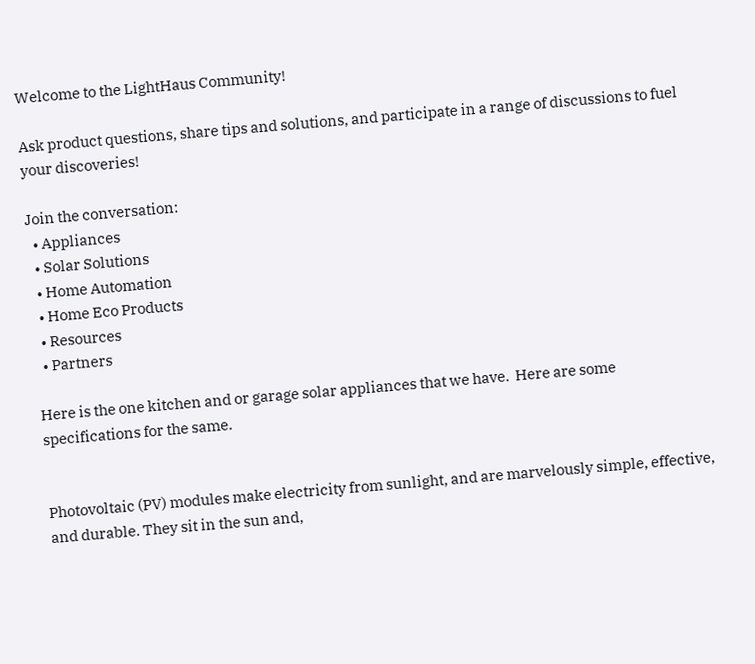Welcome to the LightHaus Community!

Ask product questions, share tips and solutions, and participate in a range of discussions to fuel your discoveries!

Join the conversation:
  • Appliances
  • Solar Solutions
  • Home Automation
  • Home Eco Products
  • Resources
  • Partners

Here is the one kitchen and or garage solar appliances that we have.  Here are some specifications for the same.


Photovoltaic (PV) modules make electricity from sunlight, and are marvelously simple, effective, and durable. They sit in the sun and,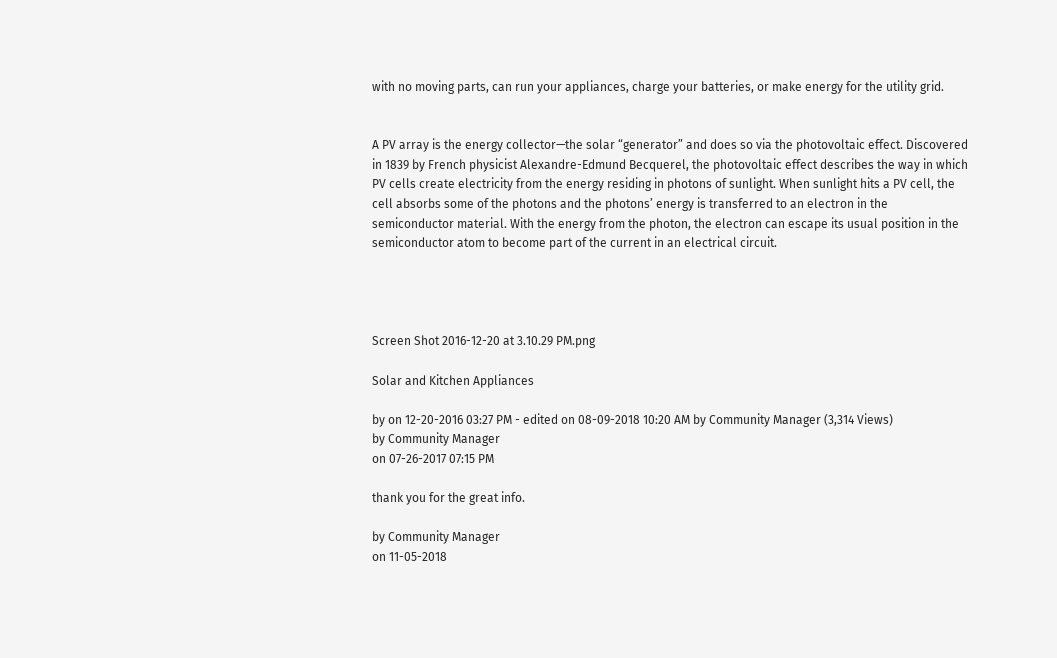with no moving parts, can run your appliances, charge your batteries, or make energy for the utility grid.


A PV array is the energy collector—the solar “generator” and does so via the photovoltaic effect. Discovered in 1839 by French physicist Alexandre-Edmund Becquerel, the photovoltaic effect describes the way in which PV cells create electricity from the energy residing in photons of sunlight. When sunlight hits a PV cell, the cell absorbs some of the photons and the photons’ energy is transferred to an electron in the semiconductor material. With the energy from the photon, the electron can escape its usual position in the semiconductor atom to become part of the current in an electrical circuit.




Screen Shot 2016-12-20 at 3.10.29 PM.png

Solar and Kitchen Appliances

by on 12-20-2016 03:27 PM - edited on 08-09-2018 10:20 AM by Community Manager (3,314 Views)
by Community Manager
on 07-26-2017 07:15 PM

thank you for the great info.

by Community Manager
on 11-05-2018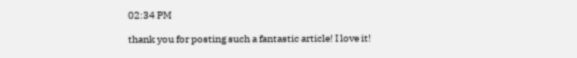02:34 PM

thank you for posting such a fantastic article! I love it!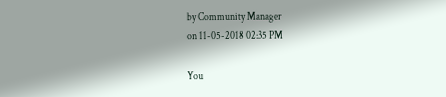by Community Manager
on 11-05-2018 02:35 PM

You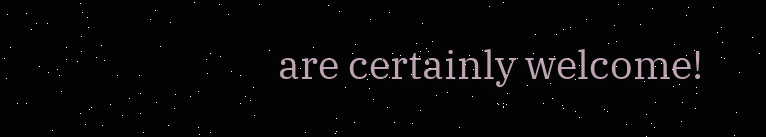are certainly welcome!